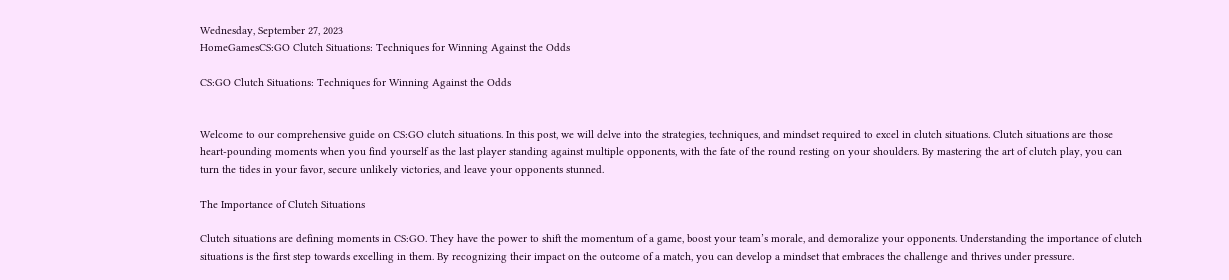Wednesday, September 27, 2023
HomeGamesCS:GO Clutch Situations: Techniques for Winning Against the Odds

CS:GO Clutch Situations: Techniques for Winning Against the Odds


Welcome to our comprehensive guide on CS:GO clutch situations. In this post, we will delve into the strategies, techniques, and mindset required to excel in clutch situations. Clutch situations are those heart-pounding moments when you find yourself as the last player standing against multiple opponents, with the fate of the round resting on your shoulders. By mastering the art of clutch play, you can turn the tides in your favor, secure unlikely victories, and leave your opponents stunned.

The Importance of Clutch Situations

Clutch situations are defining moments in CS:GO. They have the power to shift the momentum of a game, boost your team’s morale, and demoralize your opponents. Understanding the importance of clutch situations is the first step towards excelling in them. By recognizing their impact on the outcome of a match, you can develop a mindset that embraces the challenge and thrives under pressure.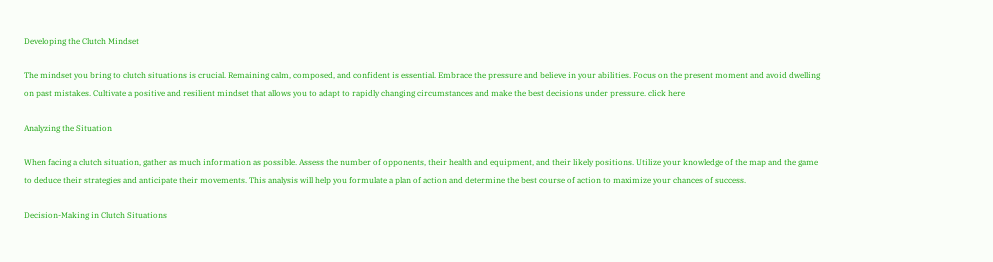Developing the Clutch Mindset

The mindset you bring to clutch situations is crucial. Remaining calm, composed, and confident is essential. Embrace the pressure and believe in your abilities. Focus on the present moment and avoid dwelling on past mistakes. Cultivate a positive and resilient mindset that allows you to adapt to rapidly changing circumstances and make the best decisions under pressure. click here

Analyzing the Situation

When facing a clutch situation, gather as much information as possible. Assess the number of opponents, their health and equipment, and their likely positions. Utilize your knowledge of the map and the game to deduce their strategies and anticipate their movements. This analysis will help you formulate a plan of action and determine the best course of action to maximize your chances of success.

Decision-Making in Clutch Situations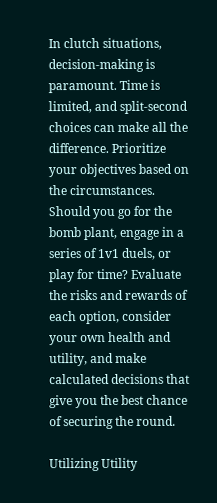In clutch situations, decision-making is paramount. Time is limited, and split-second choices can make all the difference. Prioritize your objectives based on the circumstances. Should you go for the bomb plant, engage in a series of 1v1 duels, or play for time? Evaluate the risks and rewards of each option, consider your own health and utility, and make calculated decisions that give you the best chance of securing the round.

Utilizing Utility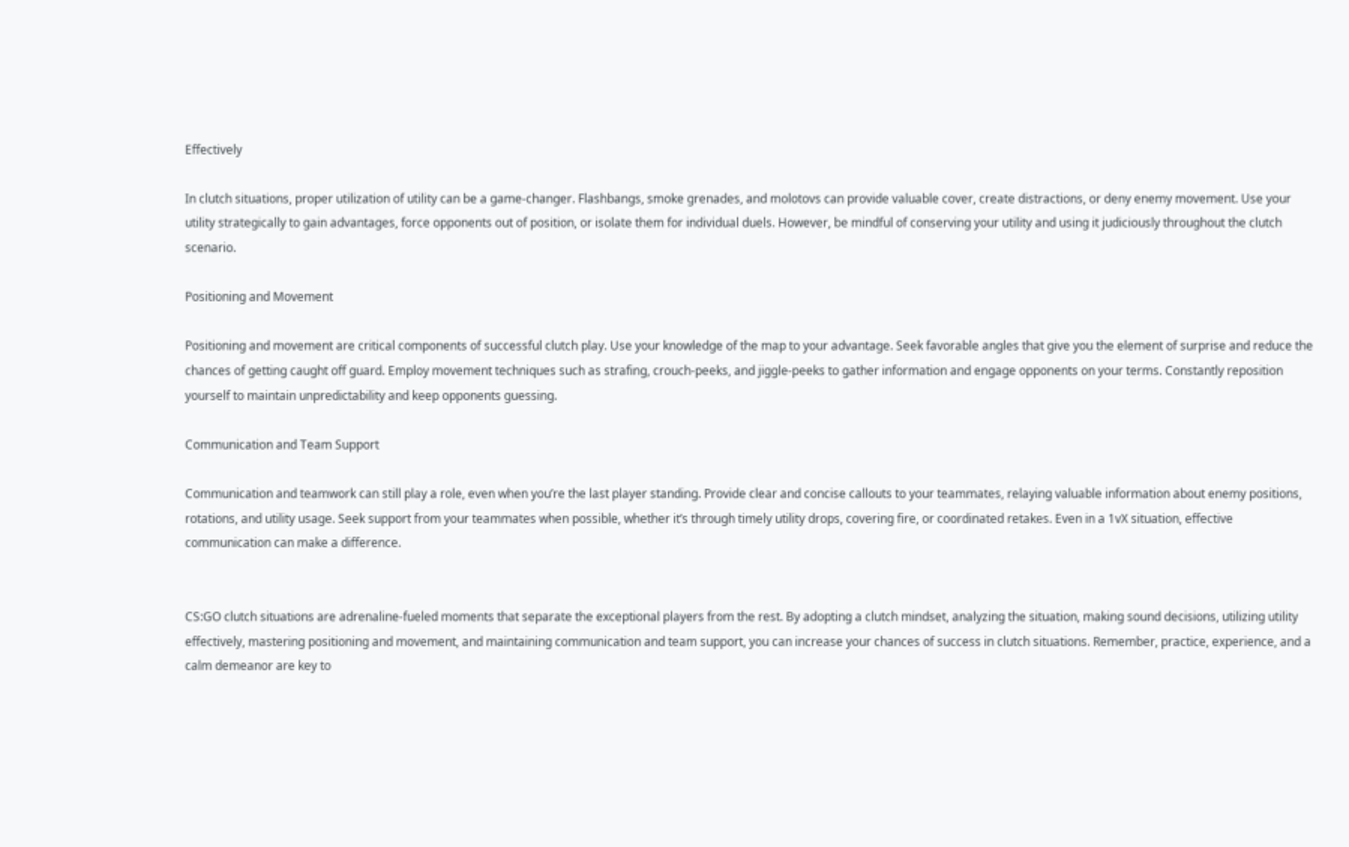Effectively

In clutch situations, proper utilization of utility can be a game-changer. Flashbangs, smoke grenades, and molotovs can provide valuable cover, create distractions, or deny enemy movement. Use your utility strategically to gain advantages, force opponents out of position, or isolate them for individual duels. However, be mindful of conserving your utility and using it judiciously throughout the clutch scenario.

Positioning and Movement

Positioning and movement are critical components of successful clutch play. Use your knowledge of the map to your advantage. Seek favorable angles that give you the element of surprise and reduce the chances of getting caught off guard. Employ movement techniques such as strafing, crouch-peeks, and jiggle-peeks to gather information and engage opponents on your terms. Constantly reposition yourself to maintain unpredictability and keep opponents guessing.

Communication and Team Support

Communication and teamwork can still play a role, even when you’re the last player standing. Provide clear and concise callouts to your teammates, relaying valuable information about enemy positions, rotations, and utility usage. Seek support from your teammates when possible, whether it’s through timely utility drops, covering fire, or coordinated retakes. Even in a 1vX situation, effective communication can make a difference.


CS:GO clutch situations are adrenaline-fueled moments that separate the exceptional players from the rest. By adopting a clutch mindset, analyzing the situation, making sound decisions, utilizing utility effectively, mastering positioning and movement, and maintaining communication and team support, you can increase your chances of success in clutch situations. Remember, practice, experience, and a calm demeanor are key to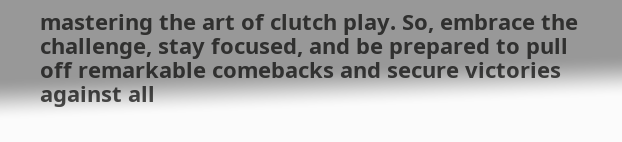mastering the art of clutch play. So, embrace the challenge, stay focused, and be prepared to pull off remarkable comebacks and secure victories against all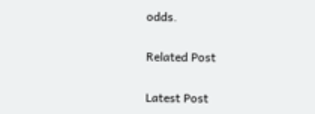odds.

Related Post

Latest Post